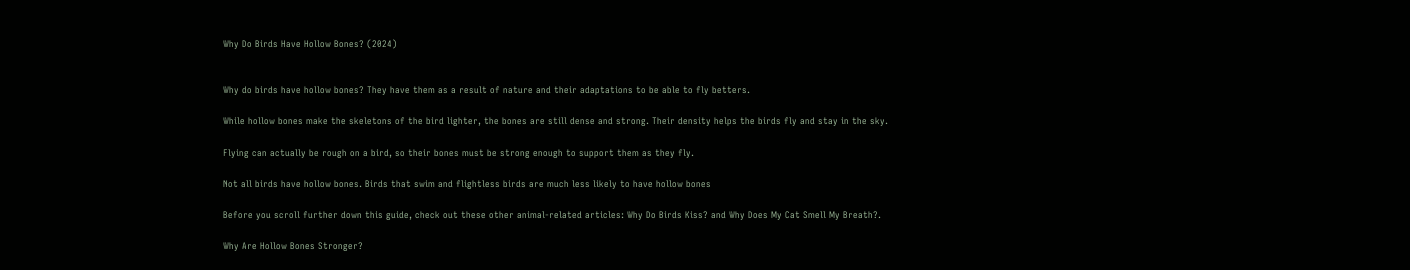Why Do Birds Have Hollow Bones? (2024)


Why do birds have hollow bones? They have them as a result of nature and their adaptations to be able to fly betters.

While hollow bones make the skeletons of the bird lighter, the bones are still dense and strong. Their density helps the birds fly and stay in the sky.

Flying can actually be rough on a bird, so their bones must be strong enough to support them as they fly.

Not all birds have hollow bones. Birds that swim and flightless birds are much less likely to have hollow bones

Before you scroll further down this guide, check out these other animal-related articles: Why Do Birds Kiss? and Why Does My Cat Smell My Breath?.

Why Are Hollow Bones Stronger?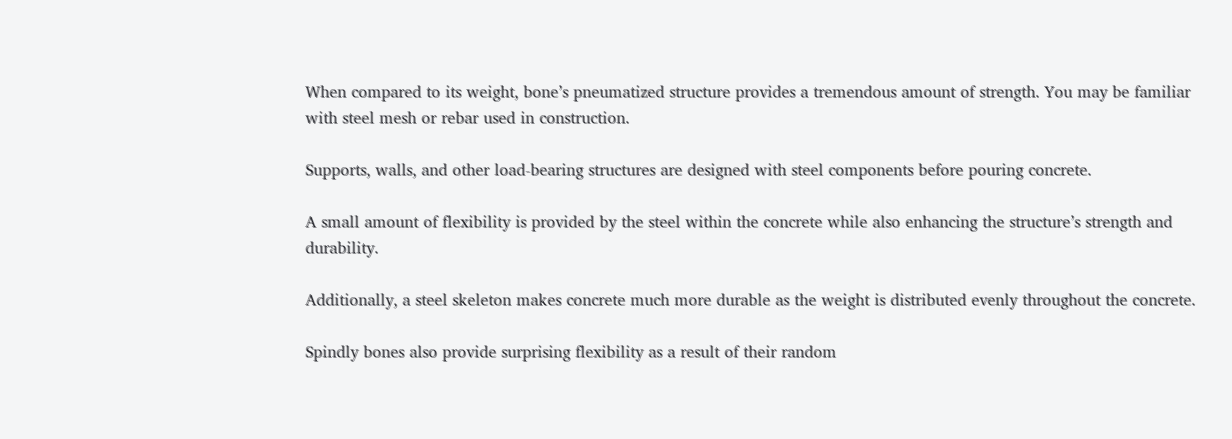When compared to its weight, bone’s pneumatized structure provides a tremendous amount of strength. You may be familiar with steel mesh or rebar used in construction.

Supports, walls, and other load-bearing structures are designed with steel components before pouring concrete.

A small amount of flexibility is provided by the steel within the concrete while also enhancing the structure’s strength and durability.

Additionally, a steel skeleton makes concrete much more durable as the weight is distributed evenly throughout the concrete.

Spindly bones also provide surprising flexibility as a result of their random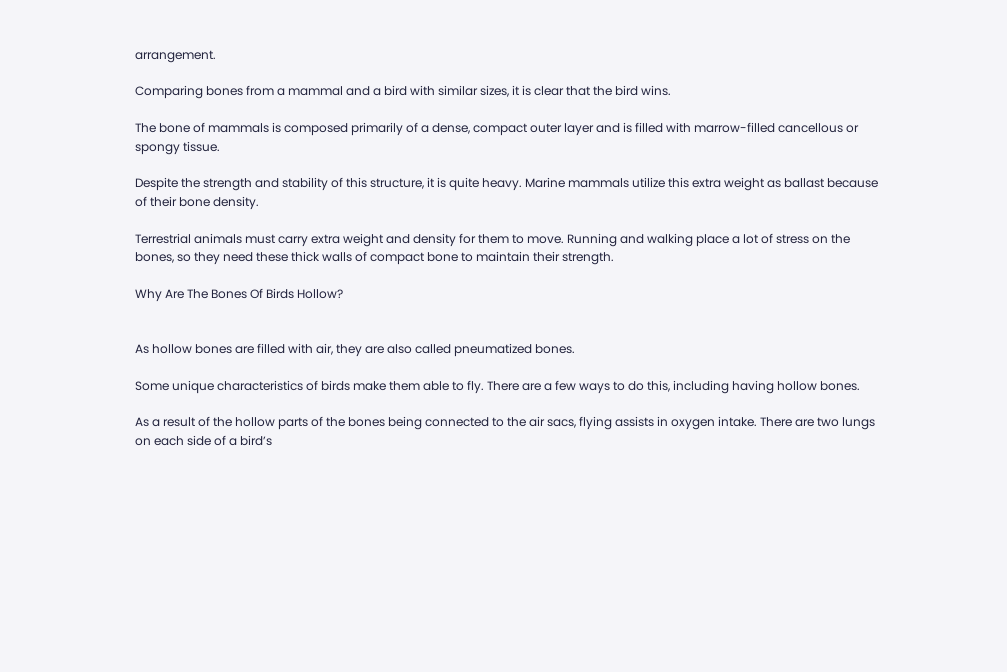arrangement.

Comparing bones from a mammal and a bird with similar sizes, it is clear that the bird wins.

The bone of mammals is composed primarily of a dense, compact outer layer and is filled with marrow-filled cancellous or spongy tissue.

Despite the strength and stability of this structure, it is quite heavy. Marine mammals utilize this extra weight as ballast because of their bone density.

Terrestrial animals must carry extra weight and density for them to move. Running and walking place a lot of stress on the bones, so they need these thick walls of compact bone to maintain their strength.

Why Are The Bones Of Birds Hollow?


As hollow bones are filled with air, they are also called pneumatized bones.

Some unique characteristics of birds make them able to fly. There are a few ways to do this, including having hollow bones.

As a result of the hollow parts of the bones being connected to the air sacs, flying assists in oxygen intake. There are two lungs on each side of a bird’s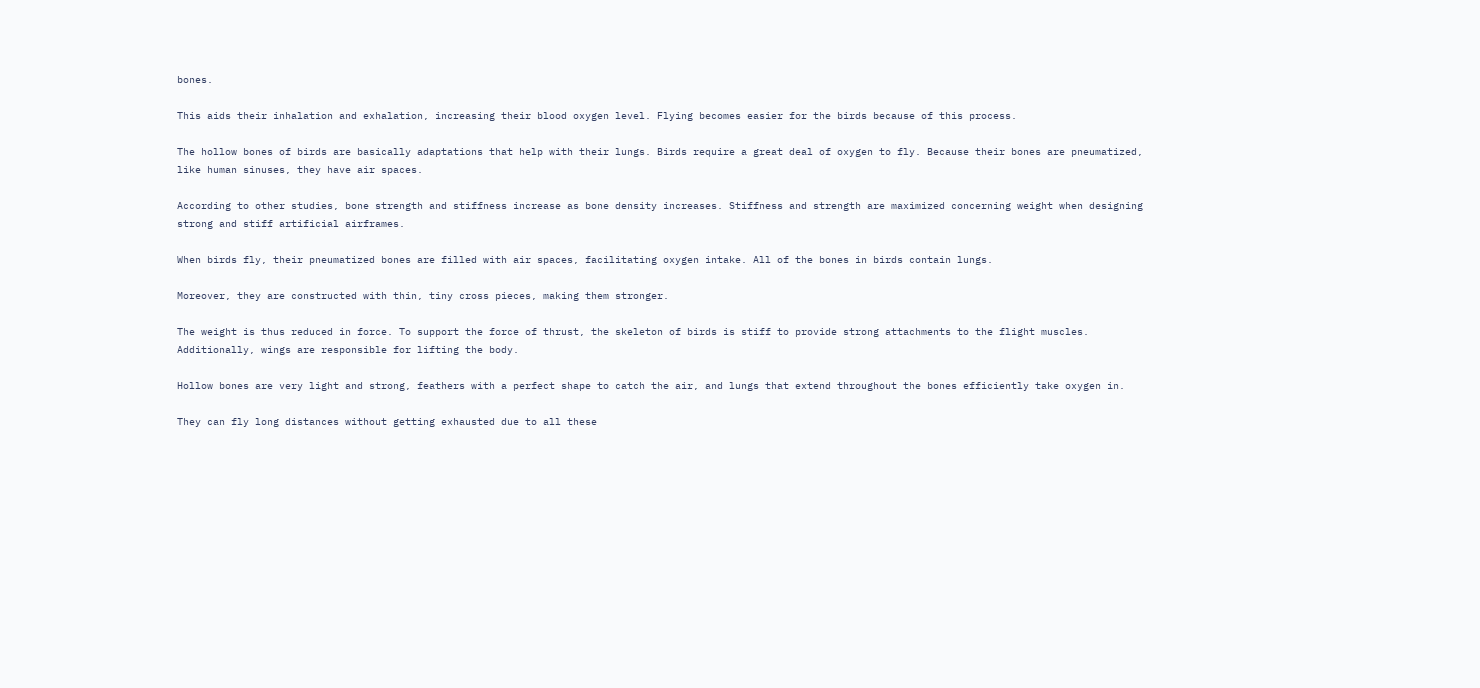bones.

This aids their inhalation and exhalation, increasing their blood oxygen level. Flying becomes easier for the birds because of this process.

The hollow bones of birds are basically adaptations that help with their lungs. Birds require a great deal of oxygen to fly. Because their bones are pneumatized, like human sinuses, they have air spaces.

According to other studies, bone strength and stiffness increase as bone density increases. Stiffness and strength are maximized concerning weight when designing strong and stiff artificial airframes.

When birds fly, their pneumatized bones are filled with air spaces, facilitating oxygen intake. All of the bones in birds contain lungs.

Moreover, they are constructed with thin, tiny cross pieces, making them stronger.

The weight is thus reduced in force. To support the force of thrust, the skeleton of birds is stiff to provide strong attachments to the flight muscles. Additionally, wings are responsible for lifting the body.

Hollow bones are very light and strong, feathers with a perfect shape to catch the air, and lungs that extend throughout the bones efficiently take oxygen in.

They can fly long distances without getting exhausted due to all these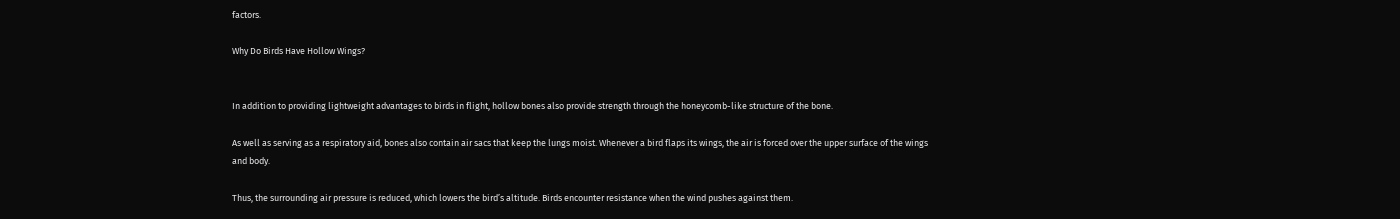factors.

Why Do Birds Have Hollow Wings?


In addition to providing lightweight advantages to birds in flight, hollow bones also provide strength through the honeycomb-like structure of the bone.

As well as serving as a respiratory aid, bones also contain air sacs that keep the lungs moist. Whenever a bird flaps its wings, the air is forced over the upper surface of the wings and body.

Thus, the surrounding air pressure is reduced, which lowers the bird’s altitude. Birds encounter resistance when the wind pushes against them.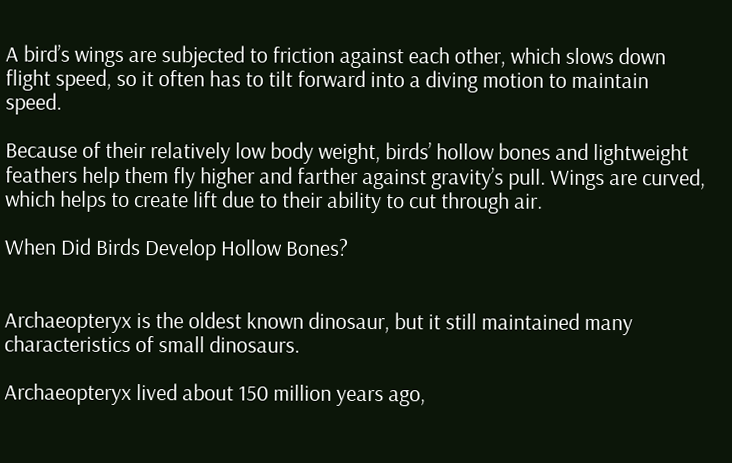A bird’s wings are subjected to friction against each other, which slows down flight speed, so it often has to tilt forward into a diving motion to maintain speed.

Because of their relatively low body weight, birds’ hollow bones and lightweight feathers help them fly higher and farther against gravity’s pull. Wings are curved, which helps to create lift due to their ability to cut through air.

When Did Birds Develop Hollow Bones?


Archaeopteryx is the oldest known dinosaur, but it still maintained many characteristics of small dinosaurs.

Archaeopteryx lived about 150 million years ago,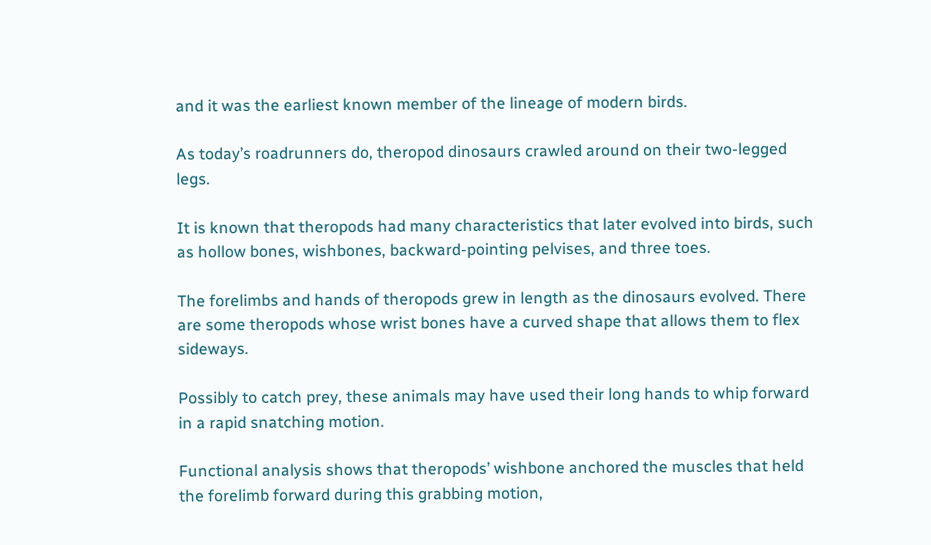and it was the earliest known member of the lineage of modern birds.

As today’s roadrunners do, theropod dinosaurs crawled around on their two-legged legs.

It is known that theropods had many characteristics that later evolved into birds, such as hollow bones, wishbones, backward-pointing pelvises, and three toes.

The forelimbs and hands of theropods grew in length as the dinosaurs evolved. There are some theropods whose wrist bones have a curved shape that allows them to flex sideways.

Possibly to catch prey, these animals may have used their long hands to whip forward in a rapid snatching motion.

Functional analysis shows that theropods’ wishbone anchored the muscles that held the forelimb forward during this grabbing motion,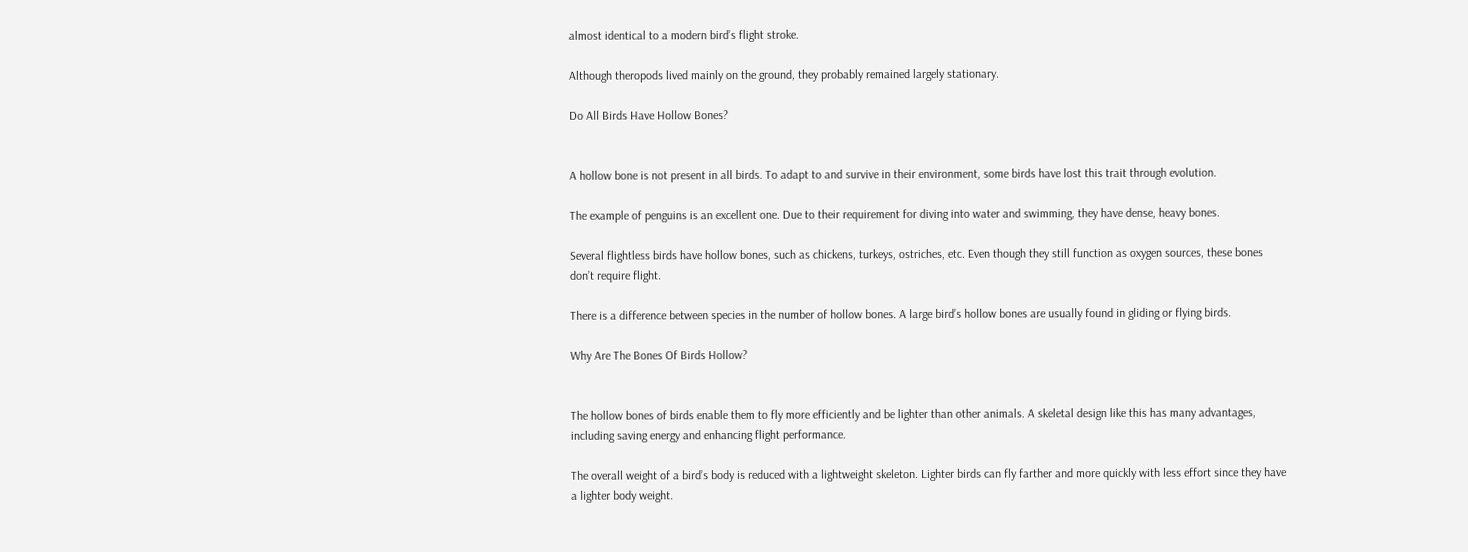almost identical to a modern bird’s flight stroke.

Although theropods lived mainly on the ground, they probably remained largely stationary.

Do All Birds Have Hollow Bones?


A hollow bone is not present in all birds. To adapt to and survive in their environment, some birds have lost this trait through evolution.

The example of penguins is an excellent one. Due to their requirement for diving into water and swimming, they have dense, heavy bones.

Several flightless birds have hollow bones, such as chickens, turkeys, ostriches, etc. Even though they still function as oxygen sources, these bones don’t require flight.

There is a difference between species in the number of hollow bones. A large bird’s hollow bones are usually found in gliding or flying birds.

Why Are The Bones Of Birds Hollow?


The hollow bones of birds enable them to fly more efficiently and be lighter than other animals. A skeletal design like this has many advantages, including saving energy and enhancing flight performance.

The overall weight of a bird’s body is reduced with a lightweight skeleton. Lighter birds can fly farther and more quickly with less effort since they have a lighter body weight.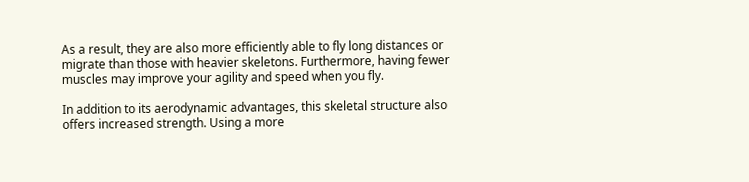As a result, they are also more efficiently able to fly long distances or migrate than those with heavier skeletons. Furthermore, having fewer muscles may improve your agility and speed when you fly.

In addition to its aerodynamic advantages, this skeletal structure also offers increased strength. Using a more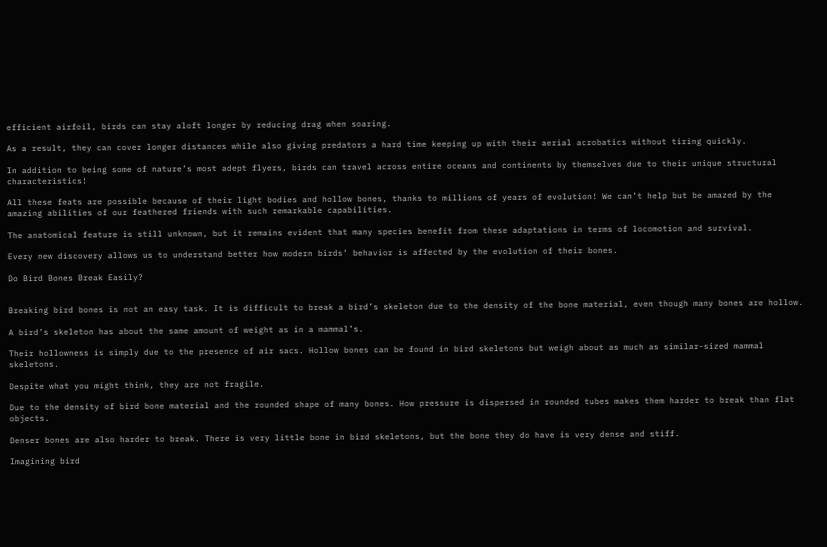efficient airfoil, birds can stay aloft longer by reducing drag when soaring.

As a result, they can cover longer distances while also giving predators a hard time keeping up with their aerial acrobatics without tiring quickly.

In addition to being some of nature’s most adept flyers, birds can travel across entire oceans and continents by themselves due to their unique structural characteristics!

All these feats are possible because of their light bodies and hollow bones, thanks to millions of years of evolution! We can’t help but be amazed by the amazing abilities of our feathered friends with such remarkable capabilities.

The anatomical feature is still unknown, but it remains evident that many species benefit from these adaptations in terms of locomotion and survival.

Every new discovery allows us to understand better how modern birds’ behavior is affected by the evolution of their bones.

Do Bird Bones Break Easily?


Breaking bird bones is not an easy task. It is difficult to break a bird’s skeleton due to the density of the bone material, even though many bones are hollow.

A bird’s skeleton has about the same amount of weight as in a mammal’s.

Their hollowness is simply due to the presence of air sacs. Hollow bones can be found in bird skeletons but weigh about as much as similar-sized mammal skeletons.

Despite what you might think, they are not fragile.

Due to the density of bird bone material and the rounded shape of many bones. How pressure is dispersed in rounded tubes makes them harder to break than flat objects.

Denser bones are also harder to break. There is very little bone in bird skeletons, but the bone they do have is very dense and stiff.

Imagining bird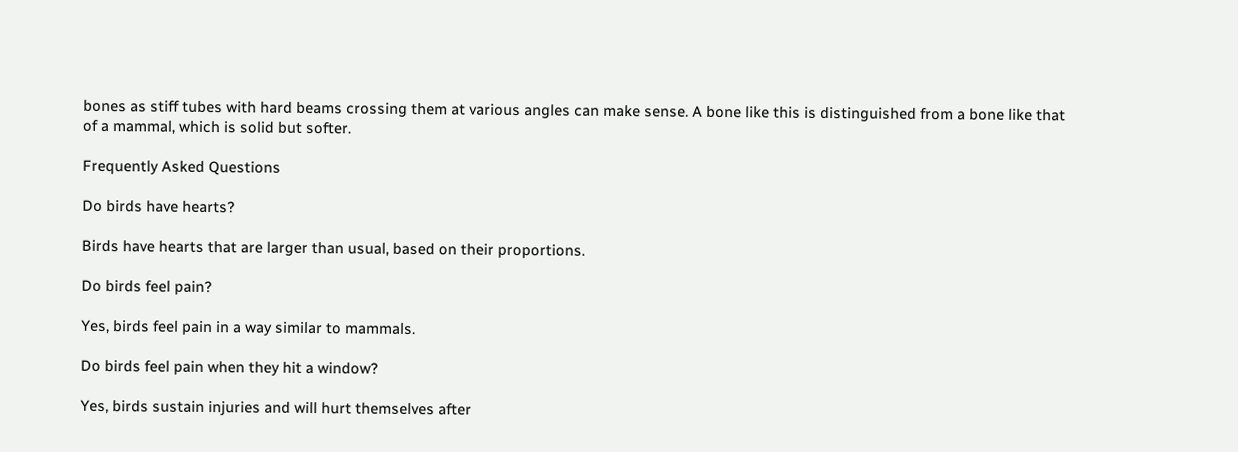bones as stiff tubes with hard beams crossing them at various angles can make sense. A bone like this is distinguished from a bone like that of a mammal, which is solid but softer.

Frequently Asked Questions

Do birds have hearts?

Birds have hearts that are larger than usual, based on their proportions.

Do birds feel pain?

Yes, birds feel pain in a way similar to mammals.

Do birds feel pain when they hit a window?

Yes, birds sustain injuries and will hurt themselves after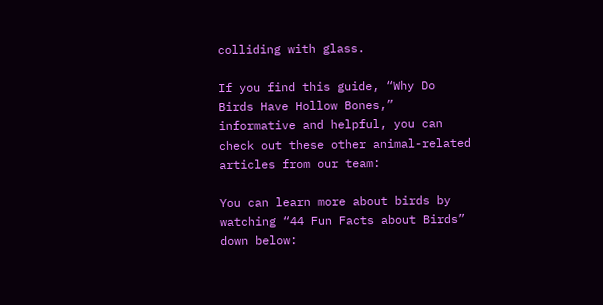colliding with glass.

If you find this guide, “Why Do Birds Have Hollow Bones,” informative and helpful, you can check out these other animal-related articles from our team:

You can learn more about birds by watching “44 Fun Facts about Birds” down below: